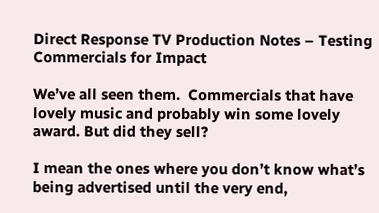Direct Response TV Production Notes – Testing Commercials for Impact

We’ve all seen them.  Commercials that have lovely music and probably win some lovely award. But did they sell?

I mean the ones where you don’t know what’s being advertised until the very end,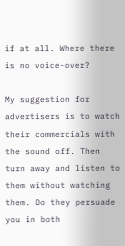if at all. Where there is no voice-over?

My suggestion for advertisers is to watch their commercials with the sound off. Then turn away and listen to them without watching them. Do they persuade you in both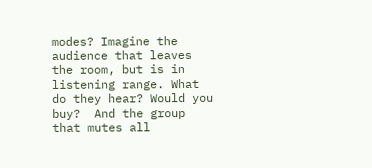modes? Imagine the audience that leaves the room, but is in listening range. What do they hear? Would you buy?  And the group that mutes all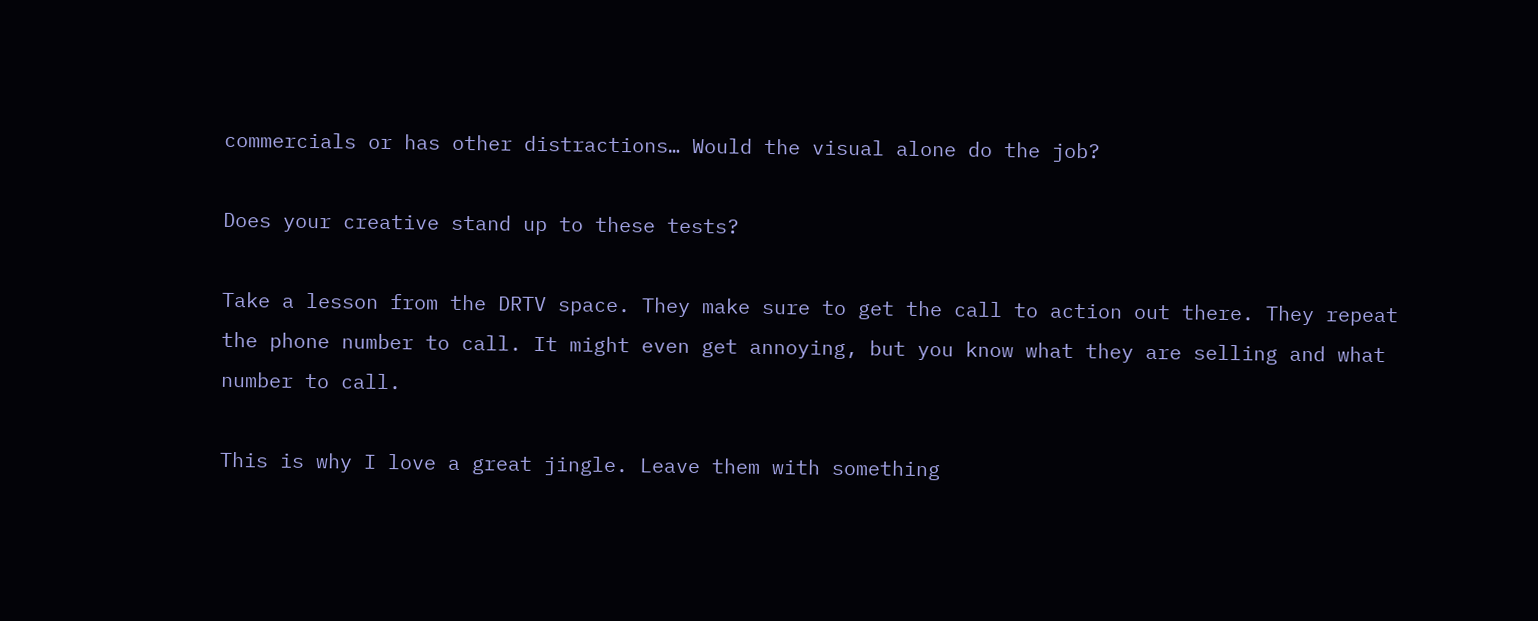commercials or has other distractions… Would the visual alone do the job?

Does your creative stand up to these tests?

Take a lesson from the DRTV space. They make sure to get the call to action out there. They repeat the phone number to call. It might even get annoying, but you know what they are selling and what number to call.

This is why I love a great jingle. Leave them with something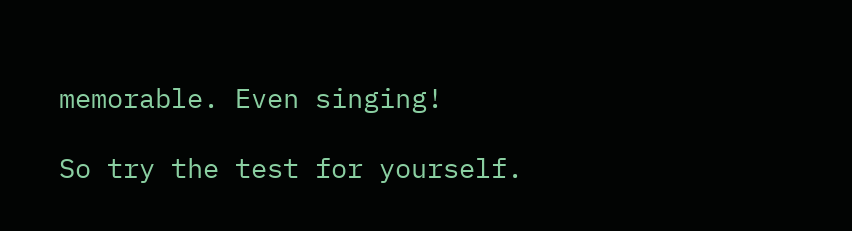memorable. Even singing!

So try the test for yourself.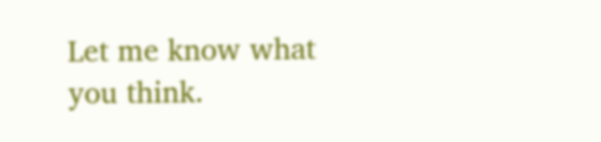Let me know what you think.